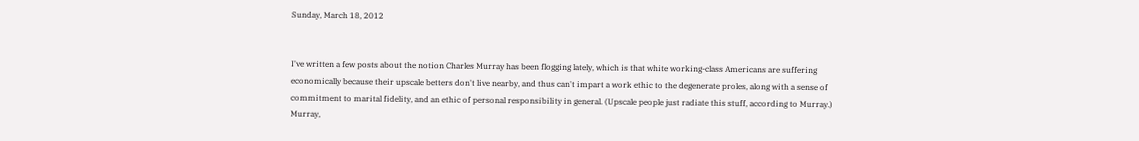Sunday, March 18, 2012


I've written a few posts about the notion Charles Murray has been flogging lately, which is that white working-class Americans are suffering economically because their upscale betters don't live nearby, and thus can't impart a work ethic to the degenerate proles, along with a sense of commitment to marital fidelity, and an ethic of personal responsibility in general. (Upscale people just radiate this stuff, according to Murray.) Murray,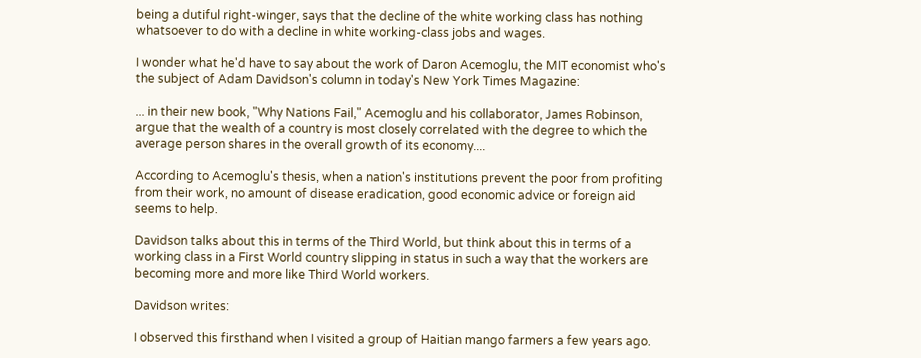being a dutiful right-winger, says that the decline of the white working class has nothing whatsoever to do with a decline in white working-class jobs and wages.

I wonder what he'd have to say about the work of Daron Acemoglu, the MIT economist who's the subject of Adam Davidson's column in today's New York Times Magazine:

... in their new book, "Why Nations Fail," Acemoglu and his collaborator, James Robinson, argue that the wealth of a country is most closely correlated with the degree to which the average person shares in the overall growth of its economy....

According to Acemoglu's thesis, when a nation's institutions prevent the poor from profiting from their work, no amount of disease eradication, good economic advice or foreign aid seems to help.

Davidson talks about this in terms of the Third World, but think about this in terms of a working class in a First World country slipping in status in such a way that the workers are becoming more and more like Third World workers.

Davidson writes:

I observed this firsthand when I visited a group of Haitian mango farmers a few years ago.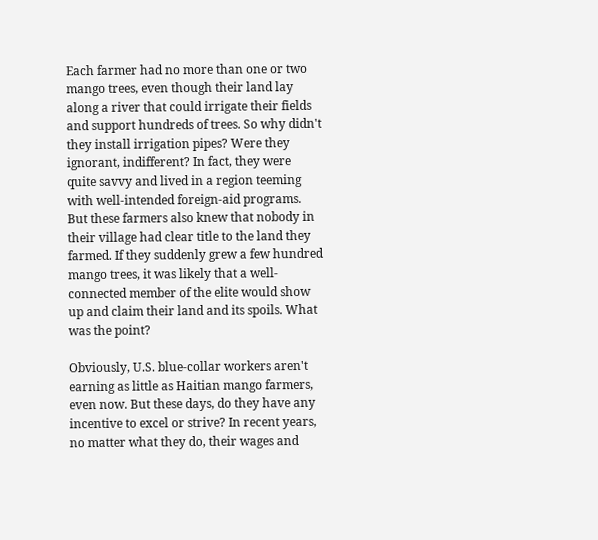Each farmer had no more than one or two mango trees, even though their land lay along a river that could irrigate their fields and support hundreds of trees. So why didn't they install irrigation pipes? Were they ignorant, indifferent? In fact, they were quite savvy and lived in a region teeming with well-intended foreign-aid programs. But these farmers also knew that nobody in their village had clear title to the land they farmed. If they suddenly grew a few hundred mango trees, it was likely that a well-connected member of the elite would show up and claim their land and its spoils. What was the point?

Obviously, U.S. blue-collar workers aren't earning as little as Haitian mango farmers, even now. But these days, do they have any incentive to excel or strive? In recent years, no matter what they do, their wages and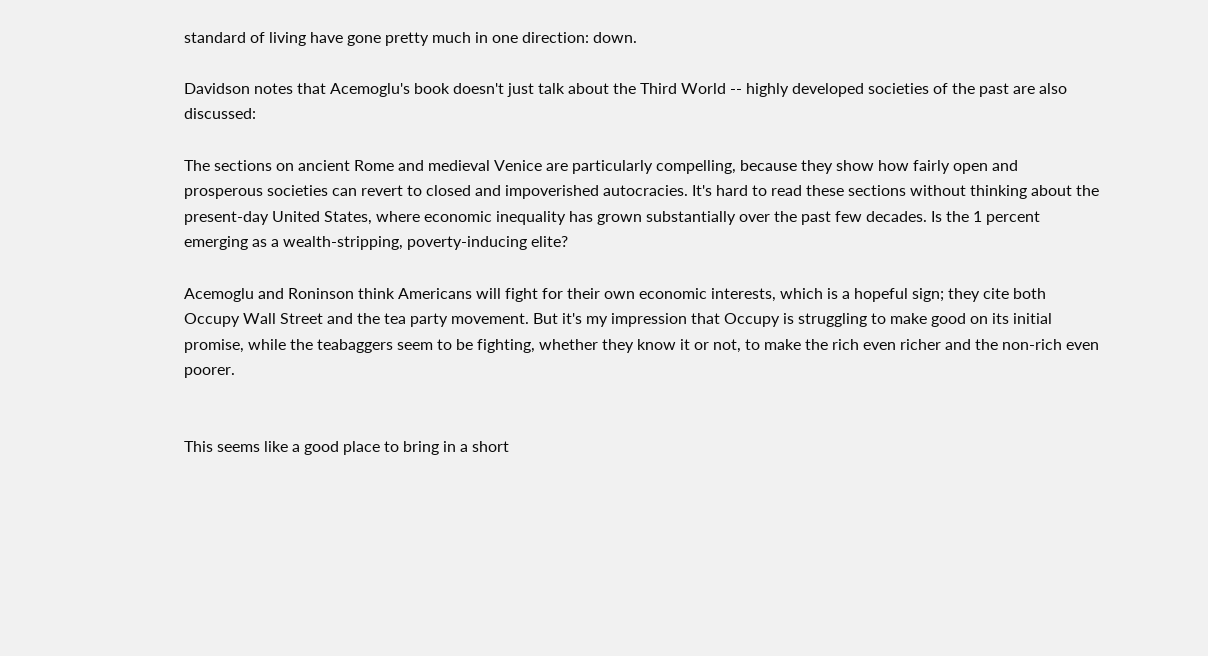standard of living have gone pretty much in one direction: down.

Davidson notes that Acemoglu's book doesn't just talk about the Third World -- highly developed societies of the past are also discussed:

The sections on ancient Rome and medieval Venice are particularly compelling, because they show how fairly open and prosperous societies can revert to closed and impoverished autocracies. It's hard to read these sections without thinking about the present-day United States, where economic inequality has grown substantially over the past few decades. Is the 1 percent emerging as a wealth-stripping, poverty-inducing elite?

Acemoglu and Roninson think Americans will fight for their own economic interests, which is a hopeful sign; they cite both Occupy Wall Street and the tea party movement. But it's my impression that Occupy is struggling to make good on its initial promise, while the teabaggers seem to be fighting, whether they know it or not, to make the rich even richer and the non-rich even poorer.


This seems like a good place to bring in a short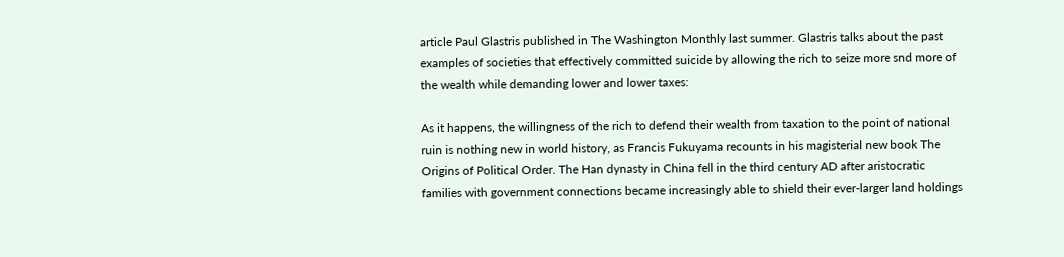article Paul Glastris published in The Washington Monthly last summer. Glastris talks about the past examples of societies that effectively committed suicide by allowing the rich to seize more snd more of the wealth while demanding lower and lower taxes:

As it happens, the willingness of the rich to defend their wealth from taxation to the point of national ruin is nothing new in world history, as Francis Fukuyama recounts in his magisterial new book The Origins of Political Order. The Han dynasty in China fell in the third century AD after aristocratic families with government connections became increasingly able to shield their ever-larger land holdings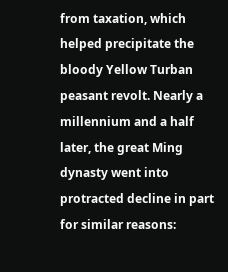from taxation, which helped precipitate the bloody Yellow Turban peasant revolt. Nearly a millennium and a half later, the great Ming dynasty went into protracted decline in part for similar reasons: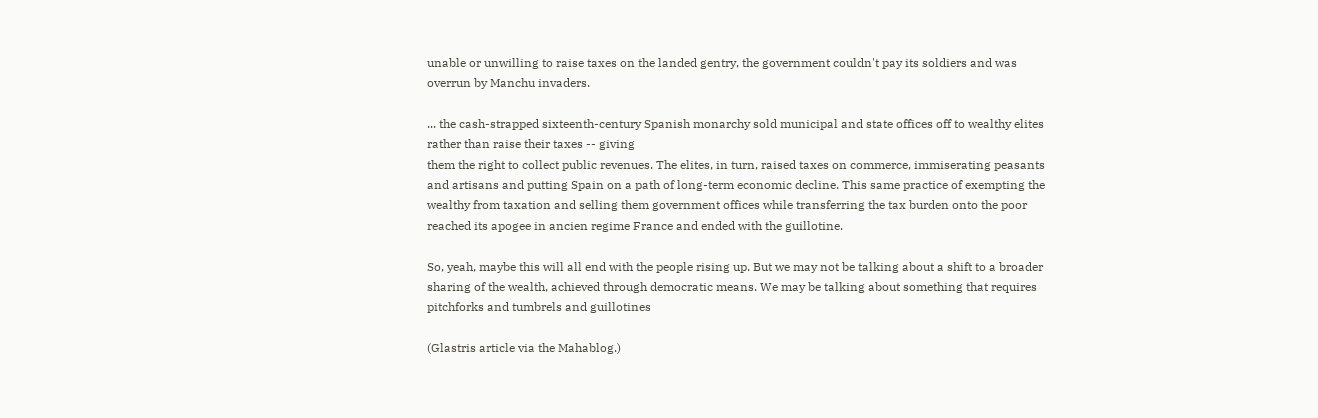unable or unwilling to raise taxes on the landed gentry, the government couldn't pay its soldiers and was overrun by Manchu invaders.

... the cash-strapped sixteenth-century Spanish monarchy sold municipal and state offices off to wealthy elites rather than raise their taxes -- giving
them the right to collect public revenues. The elites, in turn, raised taxes on commerce, immiserating peasants and artisans and putting Spain on a path of long-term economic decline. This same practice of exempting the wealthy from taxation and selling them government offices while transferring the tax burden onto the poor reached its apogee in ancien regime France and ended with the guillotine.

So, yeah, maybe this will all end with the people rising up. But we may not be talking about a shift to a broader sharing of the wealth, achieved through democratic means. We may be talking about something that requires pitchforks and tumbrels and guillotines

(Glastris article via the Mahablog.)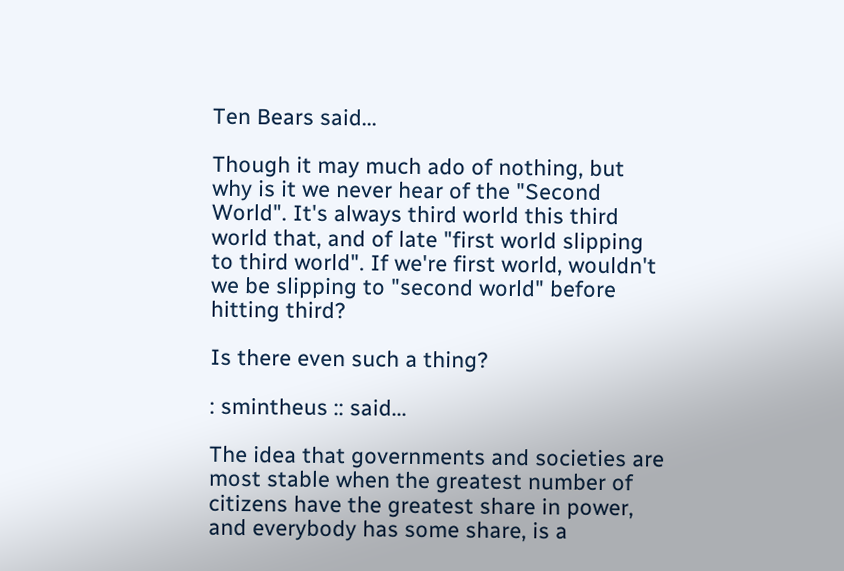Ten Bears said...

Though it may much ado of nothing, but why is it we never hear of the "Second World". It's always third world this third world that, and of late "first world slipping to third world". If we're first world, wouldn't we be slipping to "second world" before hitting third?

Is there even such a thing?

: smintheus :: said...

The idea that governments and societies are most stable when the greatest number of citizens have the greatest share in power, and everybody has some share, is a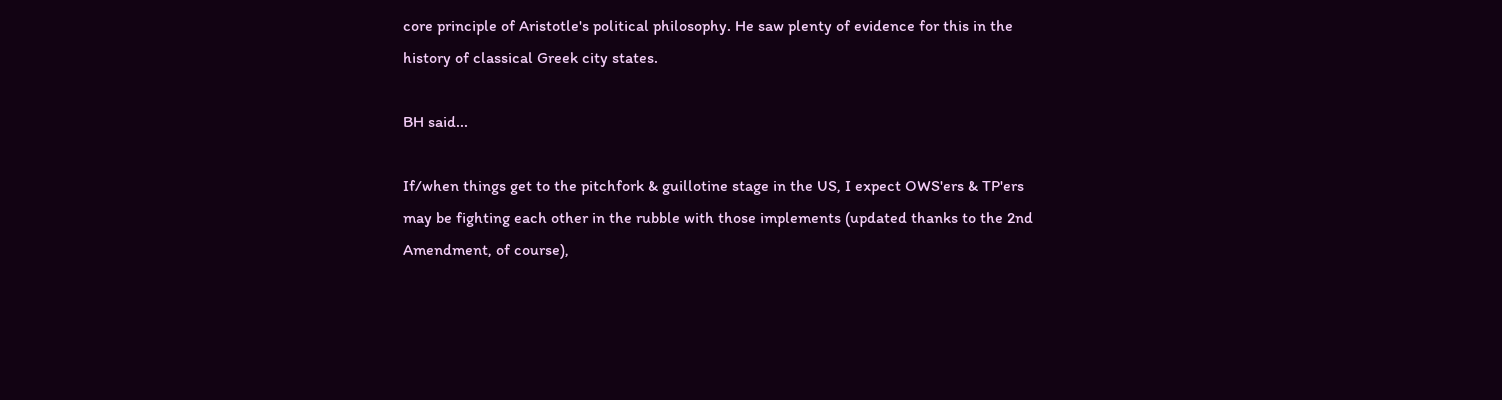core principle of Aristotle's political philosophy. He saw plenty of evidence for this in the history of classical Greek city states.

BH said...

If/when things get to the pitchfork & guillotine stage in the US, I expect OWS'ers & TP'ers may be fighting each other in the rubble with those implements (updated thanks to the 2nd Amendment, of course),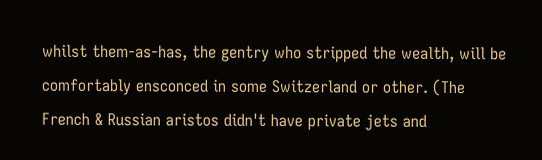whilst them-as-has, the gentry who stripped the wealth, will be comfortably ensconced in some Switzerland or other. (The French & Russian aristos didn't have private jets and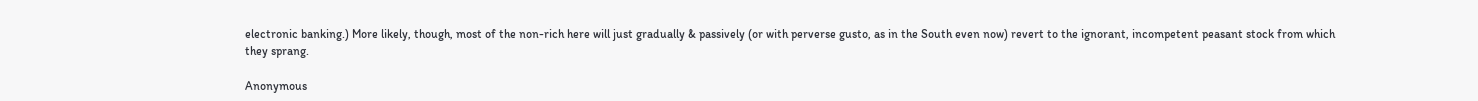electronic banking.) More likely, though, most of the non-rich here will just gradually & passively (or with perverse gusto, as in the South even now) revert to the ignorant, incompetent peasant stock from which they sprang.

Anonymous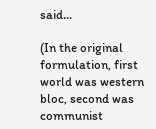said...

(In the original formulation, first world was western bloc, second was communist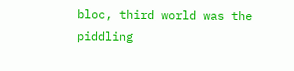bloc, third world was the piddling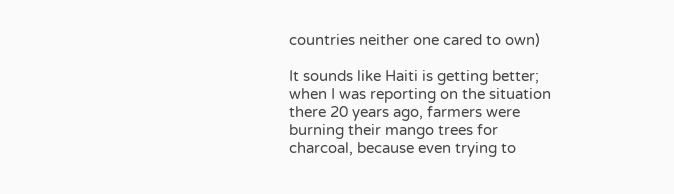countries neither one cared to own)

It sounds like Haiti is getting better; when I was reporting on the situation there 20 years ago, farmers were burning their mango trees for charcoal, because even trying to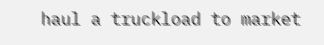haul a truckload to market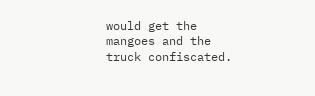would get the mangoes and the truck confiscated.